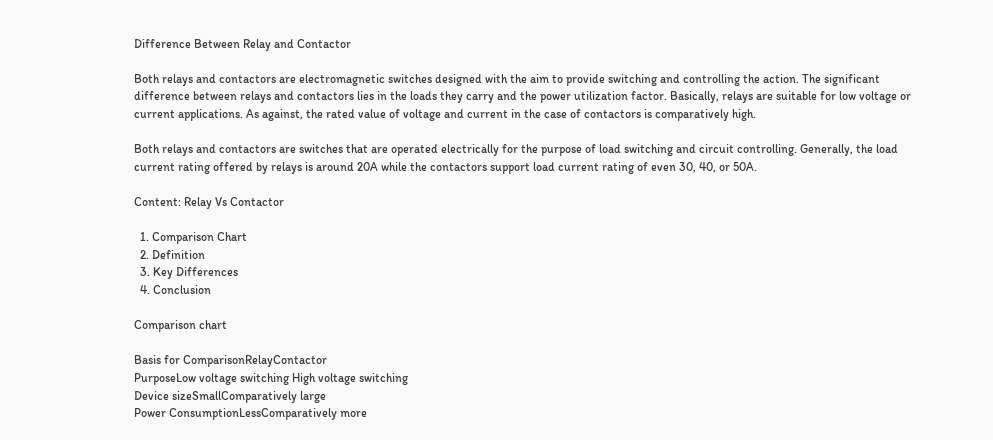Difference Between Relay and Contactor

Both relays and contactors are electromagnetic switches designed with the aim to provide switching and controlling the action. The significant difference between relays and contactors lies in the loads they carry and the power utilization factor. Basically, relays are suitable for low voltage or current applications. As against, the rated value of voltage and current in the case of contactors is comparatively high.

Both relays and contactors are switches that are operated electrically for the purpose of load switching and circuit controlling. Generally, the load current rating offered by relays is around 20A while the contactors support load current rating of even 30, 40, or 50A.

Content: Relay Vs Contactor

  1. Comparison Chart
  2. Definition
  3. Key Differences
  4. Conclusion

Comparison chart

Basis for ComparisonRelayContactor
PurposeLow voltage switching High voltage switching
Device sizeSmallComparatively large
Power ConsumptionLessComparatively more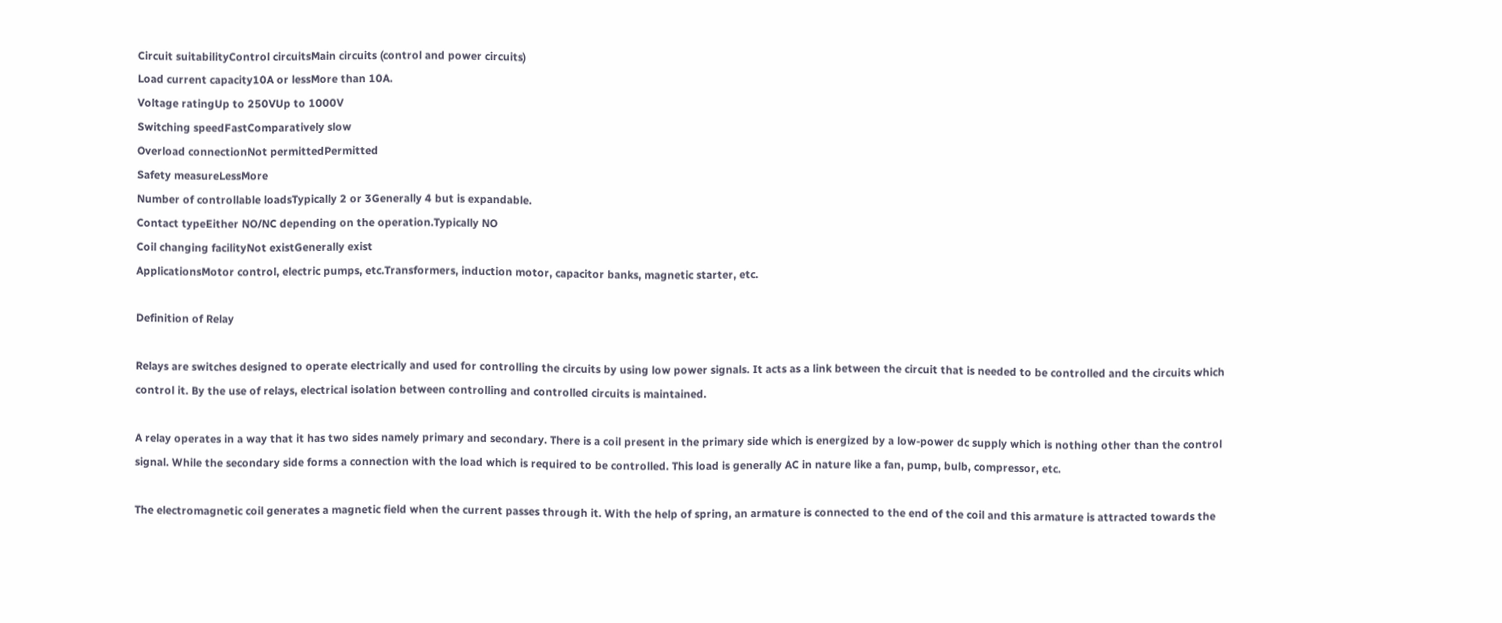Circuit suitabilityControl circuitsMain circuits (control and power circuits)
Load current capacity10A or lessMore than 10A.
Voltage ratingUp to 250VUp to 1000V
Switching speedFastComparatively slow
Overload connectionNot permittedPermitted
Safety measureLessMore
Number of controllable loadsTypically 2 or 3Generally 4 but is expandable.
Contact typeEither NO/NC depending on the operation.Typically NO
Coil changing facilityNot existGenerally exist
ApplicationsMotor control, electric pumps, etc.Transformers, induction motor, capacitor banks, magnetic starter, etc.

Definition of Relay

Relays are switches designed to operate electrically and used for controlling the circuits by using low power signals. It acts as a link between the circuit that is needed to be controlled and the circuits which control it. By the use of relays, electrical isolation between controlling and controlled circuits is maintained.

A relay operates in a way that it has two sides namely primary and secondary. There is a coil present in the primary side which is energized by a low-power dc supply which is nothing other than the control signal. While the secondary side forms a connection with the load which is required to be controlled. This load is generally AC in nature like a fan, pump, bulb, compressor, etc.

The electromagnetic coil generates a magnetic field when the current passes through it. With the help of spring, an armature is connected to the end of the coil and this armature is attracted towards the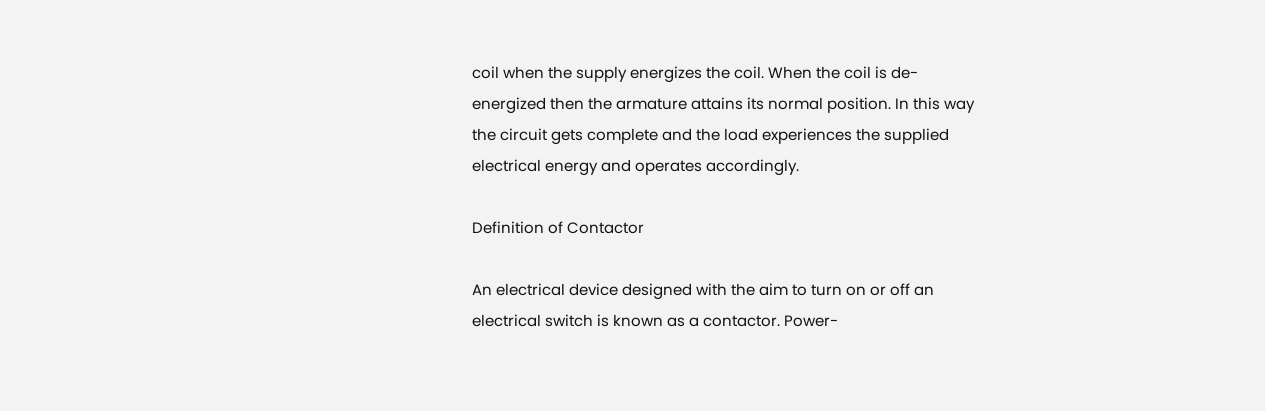coil when the supply energizes the coil. When the coil is de-energized then the armature attains its normal position. In this way the circuit gets complete and the load experiences the supplied electrical energy and operates accordingly.

Definition of Contactor

An electrical device designed with the aim to turn on or off an electrical switch is known as a contactor. Power-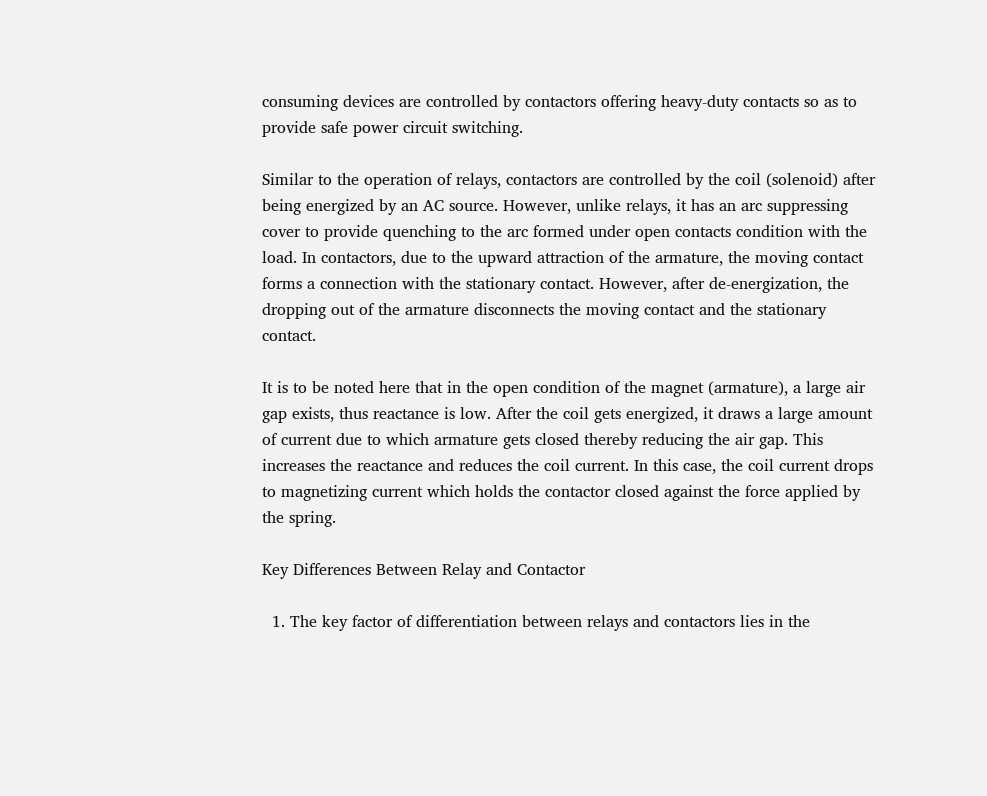consuming devices are controlled by contactors offering heavy-duty contacts so as to provide safe power circuit switching.

Similar to the operation of relays, contactors are controlled by the coil (solenoid) after being energized by an AC source. However, unlike relays, it has an arc suppressing cover to provide quenching to the arc formed under open contacts condition with the load. In contactors, due to the upward attraction of the armature, the moving contact forms a connection with the stationary contact. However, after de-energization, the dropping out of the armature disconnects the moving contact and the stationary contact.

It is to be noted here that in the open condition of the magnet (armature), a large air gap exists, thus reactance is low. After the coil gets energized, it draws a large amount of current due to which armature gets closed thereby reducing the air gap. This increases the reactance and reduces the coil current. In this case, the coil current drops to magnetizing current which holds the contactor closed against the force applied by the spring.

Key Differences Between Relay and Contactor

  1. The key factor of differentiation between relays and contactors lies in the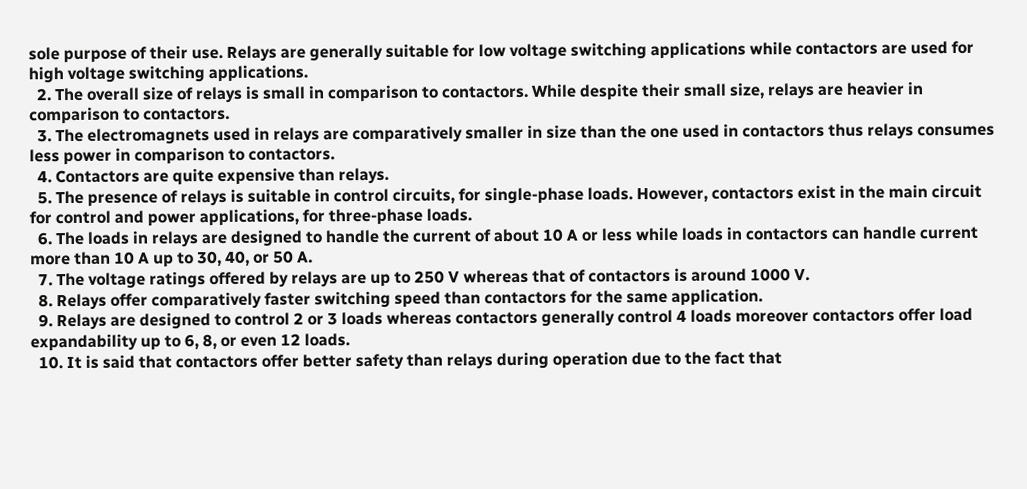sole purpose of their use. Relays are generally suitable for low voltage switching applications while contactors are used for high voltage switching applications.
  2. The overall size of relays is small in comparison to contactors. While despite their small size, relays are heavier in comparison to contactors.
  3. The electromagnets used in relays are comparatively smaller in size than the one used in contactors thus relays consumes less power in comparison to contactors.
  4. Contactors are quite expensive than relays.
  5. The presence of relays is suitable in control circuits, for single-phase loads. However, contactors exist in the main circuit for control and power applications, for three-phase loads.
  6. The loads in relays are designed to handle the current of about 10 A or less while loads in contactors can handle current more than 10 A up to 30, 40, or 50 A.
  7. The voltage ratings offered by relays are up to 250 V whereas that of contactors is around 1000 V.
  8. Relays offer comparatively faster switching speed than contactors for the same application.
  9. Relays are designed to control 2 or 3 loads whereas contactors generally control 4 loads moreover contactors offer load expandability up to 6, 8, or even 12 loads.
  10. It is said that contactors offer better safety than relays during operation due to the fact that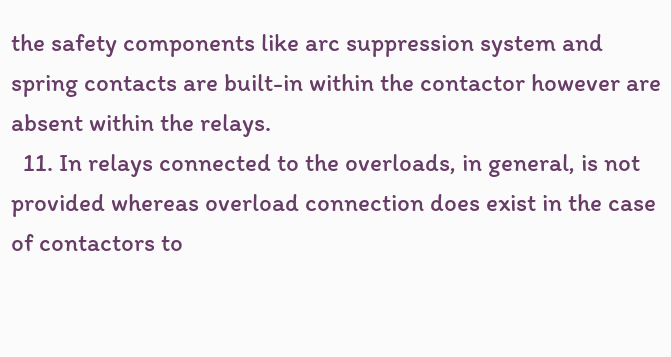the safety components like arc suppression system and spring contacts are built-in within the contactor however are absent within the relays.
  11. In relays connected to the overloads, in general, is not provided whereas overload connection does exist in the case of contactors to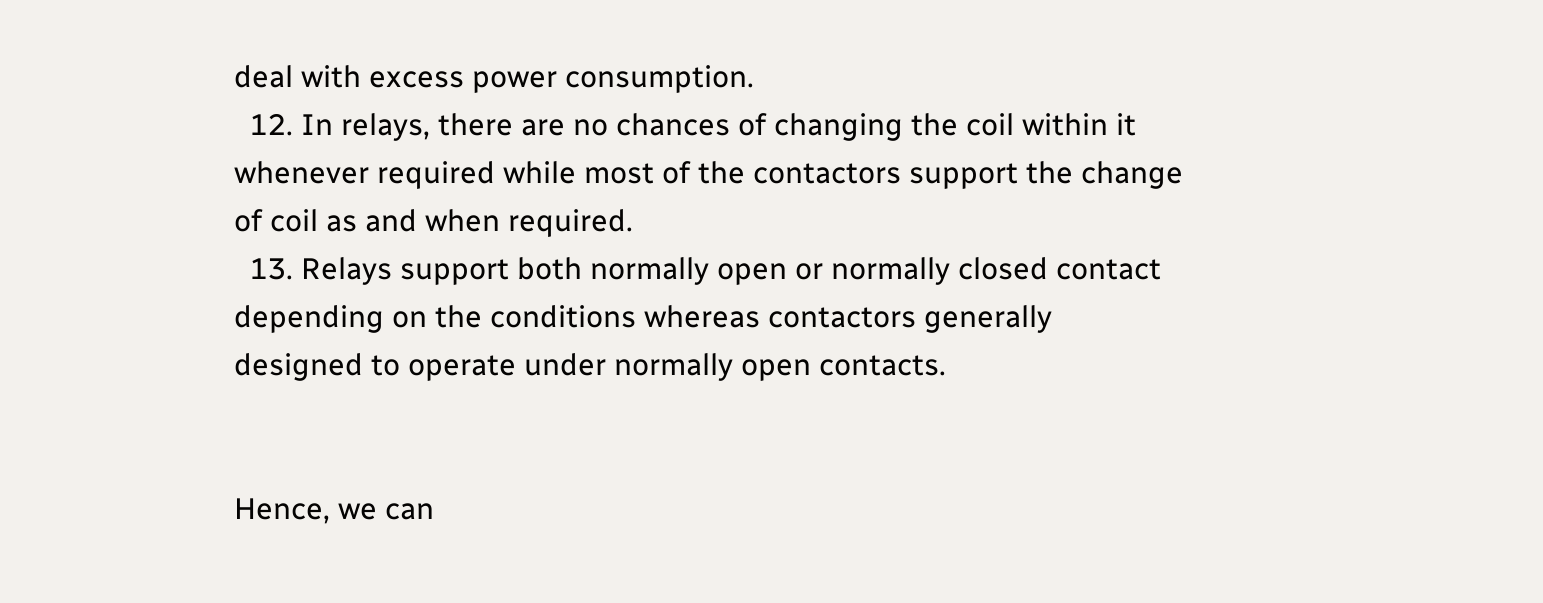deal with excess power consumption.
  12. In relays, there are no chances of changing the coil within it whenever required while most of the contactors support the change of coil as and when required.
  13. Relays support both normally open or normally closed contact depending on the conditions whereas contactors generally designed to operate under normally open contacts.


Hence, we can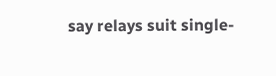say relays suit single-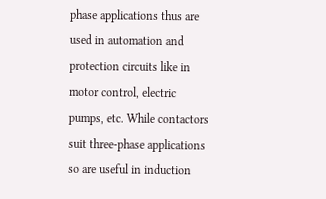phase applications thus are used in automation and protection circuits like in motor control, electric pumps, etc. While contactors suit three-phase applications so are useful in induction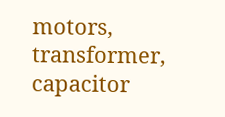motors, transformer, capacitor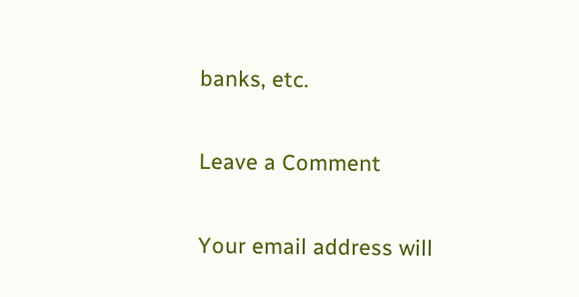banks, etc.

Leave a Comment

Your email address will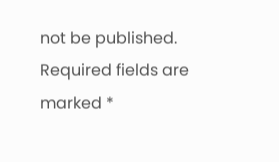not be published. Required fields are marked *